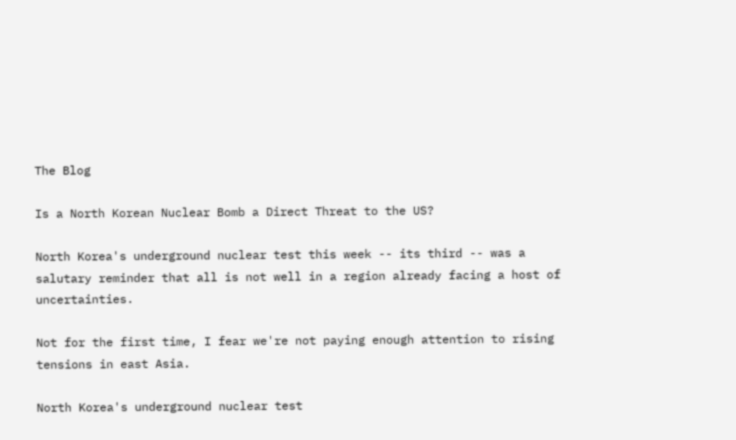The Blog

Is a North Korean Nuclear Bomb a Direct Threat to the US?

North Korea's underground nuclear test this week -- its third -- was a salutary reminder that all is not well in a region already facing a host of uncertainties.

Not for the first time, I fear we're not paying enough attention to rising tensions in east Asia.

North Korea's underground nuclear test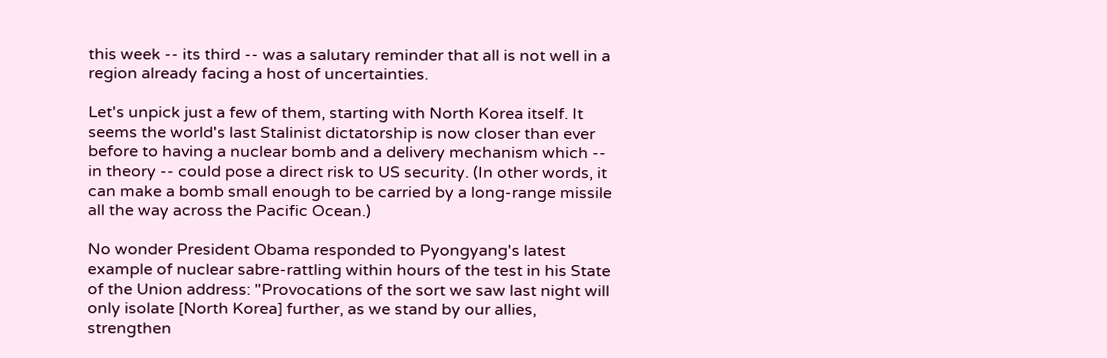this week -- its third -- was a salutary reminder that all is not well in a region already facing a host of uncertainties.

Let's unpick just a few of them, starting with North Korea itself. It seems the world's last Stalinist dictatorship is now closer than ever before to having a nuclear bomb and a delivery mechanism which -- in theory -- could pose a direct risk to US security. (In other words, it can make a bomb small enough to be carried by a long-range missile all the way across the Pacific Ocean.)

No wonder President Obama responded to Pyongyang's latest example of nuclear sabre-rattling within hours of the test in his State of the Union address: "Provocations of the sort we saw last night will only isolate [North Korea] further, as we stand by our allies, strengthen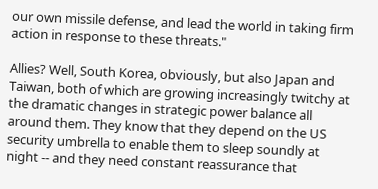our own missile defense, and lead the world in taking firm action in response to these threats."

Allies? Well, South Korea, obviously, but also Japan and Taiwan, both of which are growing increasingly twitchy at the dramatic changes in strategic power balance all around them. They know that they depend on the US security umbrella to enable them to sleep soundly at night -- and they need constant reassurance that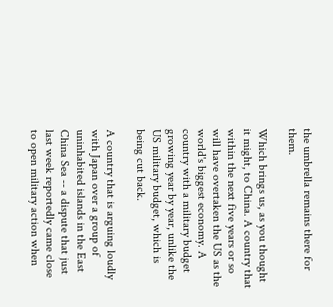the umbrella remains there for them.

Which brings us, as you thought it might, to China. A country that within the next five years or so will have overtaken the US as the world's biggest economy. A country with a military budget growing year by year, unlike the US military budget, which is being cut back.

A country that is arguing loudly with Japan over a group of uninhabited islands in the East China Sea -- a dispute that just last week reportedly came close to open military action when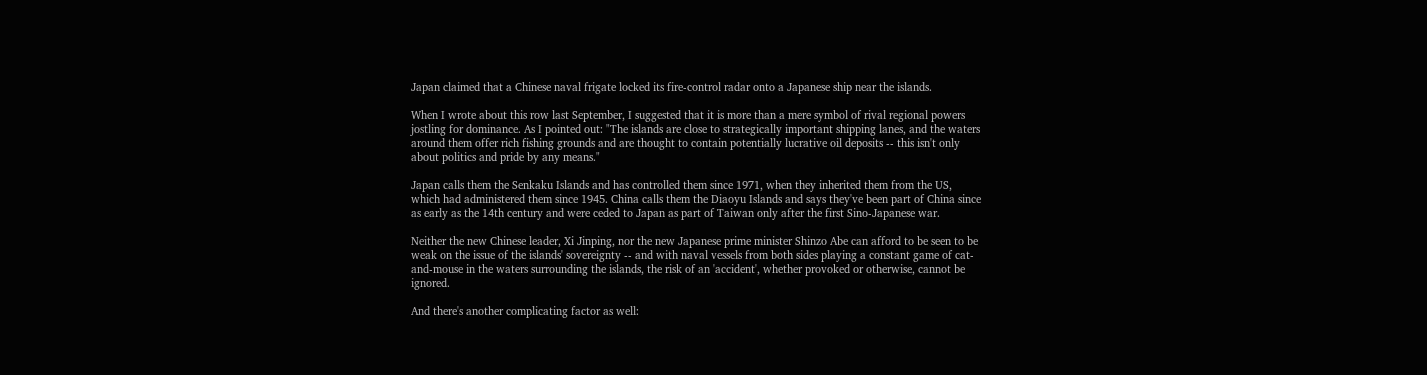Japan claimed that a Chinese naval frigate locked its fire-control radar onto a Japanese ship near the islands.

When I wrote about this row last September, I suggested that it is more than a mere symbol of rival regional powers jostling for dominance. As I pointed out: "The islands are close to strategically important shipping lanes, and the waters around them offer rich fishing grounds and are thought to contain potentially lucrative oil deposits -- this isn't only about politics and pride by any means."

Japan calls them the Senkaku Islands and has controlled them since 1971, when they inherited them from the US, which had administered them since 1945. China calls them the Diaoyu Islands and says they've been part of China since as early as the 14th century and were ceded to Japan as part of Taiwan only after the first Sino-Japanese war.

Neither the new Chinese leader, Xi Jinping, nor the new Japanese prime minister Shinzo Abe can afford to be seen to be weak on the issue of the islands' sovereignty -- and with naval vessels from both sides playing a constant game of cat-and-mouse in the waters surrounding the islands, the risk of an 'accident', whether provoked or otherwise, cannot be ignored.

And there's another complicating factor as well: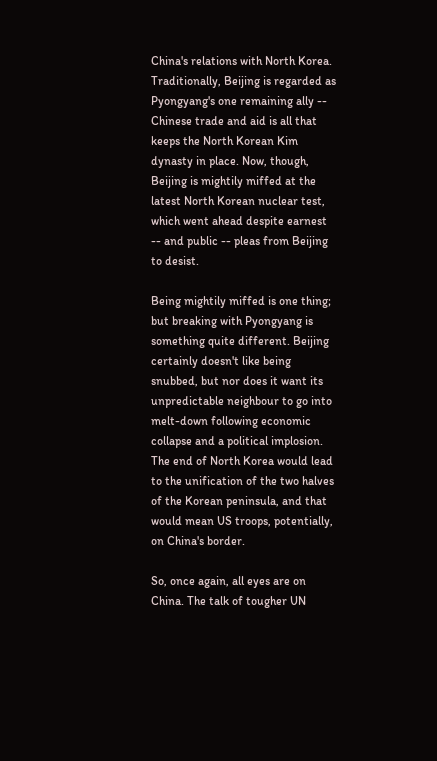China's relations with North Korea. Traditionally, Beijing is regarded as Pyongyang's one remaining ally -- Chinese trade and aid is all that keeps the North Korean Kim dynasty in place. Now, though, Beijing is mightily miffed at the latest North Korean nuclear test, which went ahead despite earnest -- and public -- pleas from Beijing to desist.

Being mightily miffed is one thing; but breaking with Pyongyang is something quite different. Beijing certainly doesn't like being snubbed, but nor does it want its unpredictable neighbour to go into melt-down following economic collapse and a political implosion. The end of North Korea would lead to the unification of the two halves of the Korean peninsula, and that would mean US troops, potentially, on China's border.

So, once again, all eyes are on China. The talk of tougher UN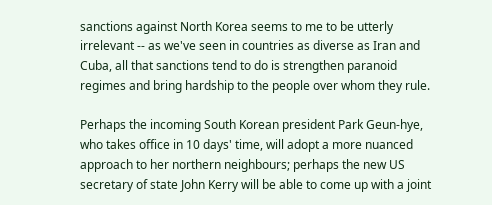sanctions against North Korea seems to me to be utterly irrelevant -- as we've seen in countries as diverse as Iran and Cuba, all that sanctions tend to do is strengthen paranoid regimes and bring hardship to the people over whom they rule.

Perhaps the incoming South Korean president Park Geun-hye, who takes office in 10 days' time, will adopt a more nuanced approach to her northern neighbours; perhaps the new US secretary of state John Kerry will be able to come up with a joint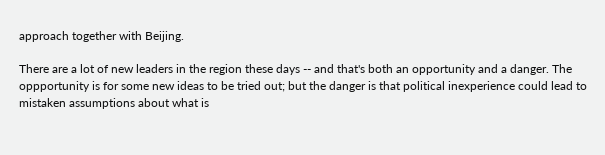approach together with Beijing.

There are a lot of new leaders in the region these days -- and that's both an opportunity and a danger. The oppportunity is for some new ideas to be tried out; but the danger is that political inexperience could lead to mistaken assumptions about what is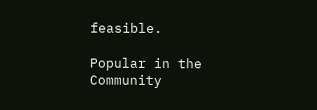feasible.

Popular in the Community